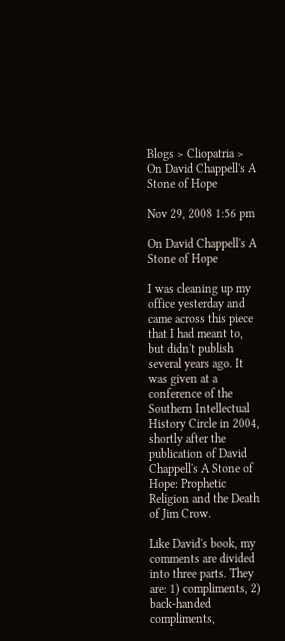Blogs > Cliopatria > On David Chappell's A Stone of Hope

Nov 29, 2008 1:56 pm

On David Chappell's A Stone of Hope

I was cleaning up my office yesterday and came across this piece that I had meant to, but didn't publish several years ago. It was given at a conference of the Southern Intellectual History Circle in 2004, shortly after the publication of David Chappell's A Stone of Hope: Prophetic Religion and the Death of Jim Crow.

Like David's book, my comments are divided into three parts. They are: 1) compliments, 2) back-handed compliments,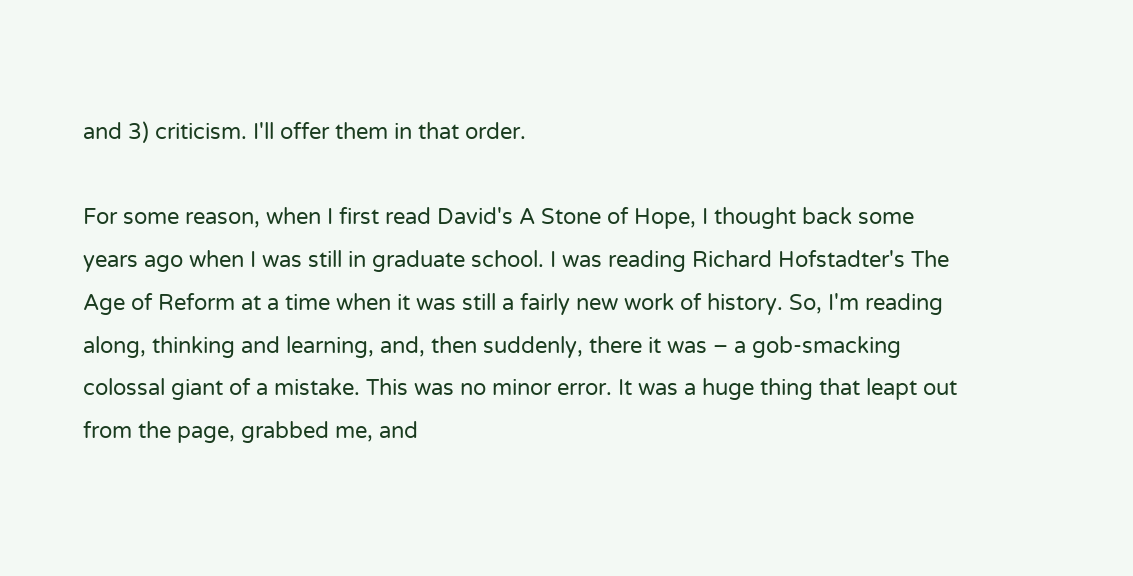and 3) criticism. I'll offer them in that order.

For some reason, when I first read David's A Stone of Hope, I thought back some years ago when I was still in graduate school. I was reading Richard Hofstadter's The Age of Reform at a time when it was still a fairly new work of history. So, I'm reading along, thinking and learning, and, then suddenly, there it was – a gob-smacking colossal giant of a mistake. This was no minor error. It was a huge thing that leapt out from the page, grabbed me, and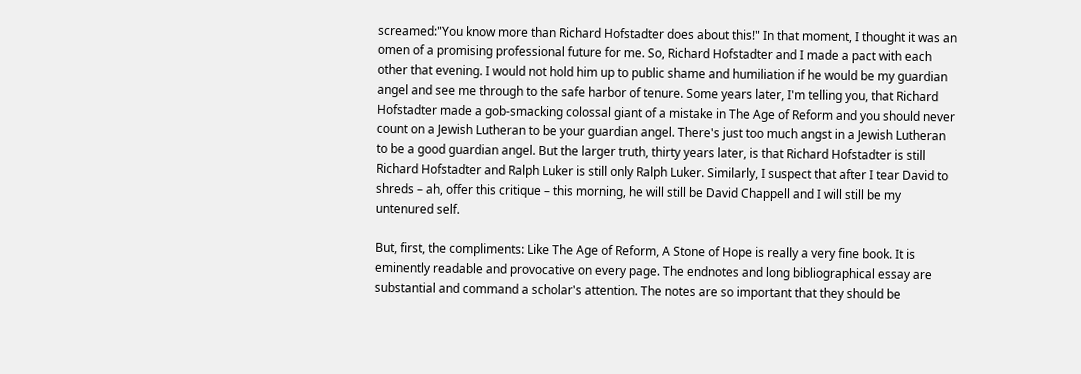screamed:"You know more than Richard Hofstadter does about this!" In that moment, I thought it was an omen of a promising professional future for me. So, Richard Hofstadter and I made a pact with each other that evening. I would not hold him up to public shame and humiliation if he would be my guardian angel and see me through to the safe harbor of tenure. Some years later, I'm telling you, that Richard Hofstadter made a gob-smacking colossal giant of a mistake in The Age of Reform and you should never count on a Jewish Lutheran to be your guardian angel. There's just too much angst in a Jewish Lutheran to be a good guardian angel. But the larger truth, thirty years later, is that Richard Hofstadter is still Richard Hofstadter and Ralph Luker is still only Ralph Luker. Similarly, I suspect that after I tear David to shreds – ah, offer this critique – this morning, he will still be David Chappell and I will still be my untenured self.

But, first, the compliments: Like The Age of Reform, A Stone of Hope is really a very fine book. It is eminently readable and provocative on every page. The endnotes and long bibliographical essay are substantial and command a scholar's attention. The notes are so important that they should be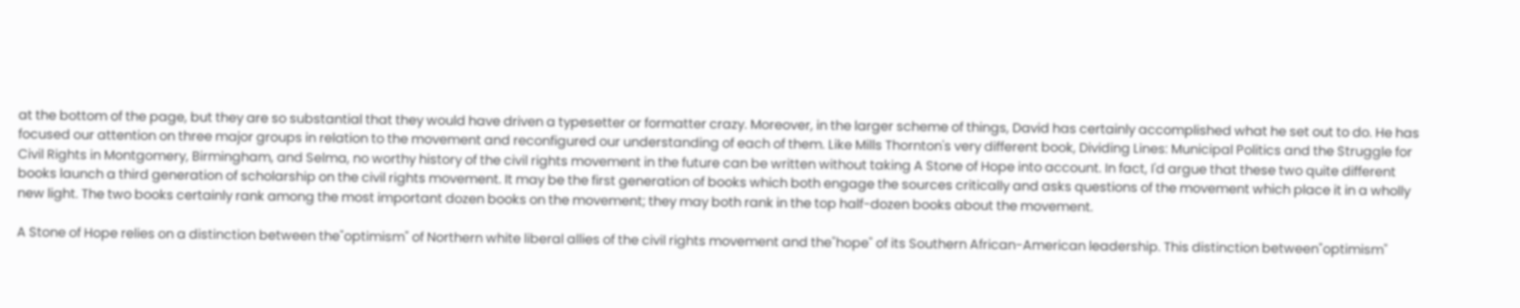at the bottom of the page, but they are so substantial that they would have driven a typesetter or formatter crazy. Moreover, in the larger scheme of things, David has certainly accomplished what he set out to do. He has focused our attention on three major groups in relation to the movement and reconfigured our understanding of each of them. Like Mills Thornton's very different book, Dividing Lines: Municipal Politics and the Struggle for Civil Rights in Montgomery, Birmingham, and Selma, no worthy history of the civil rights movement in the future can be written without taking A Stone of Hope into account. In fact, I'd argue that these two quite different books launch a third generation of scholarship on the civil rights movement. It may be the first generation of books which both engage the sources critically and asks questions of the movement which place it in a wholly new light. The two books certainly rank among the most important dozen books on the movement; they may both rank in the top half-dozen books about the movement.

A Stone of Hope relies on a distinction between the"optimism" of Northern white liberal allies of the civil rights movement and the"hope" of its Southern African-American leadership. This distinction between"optimism"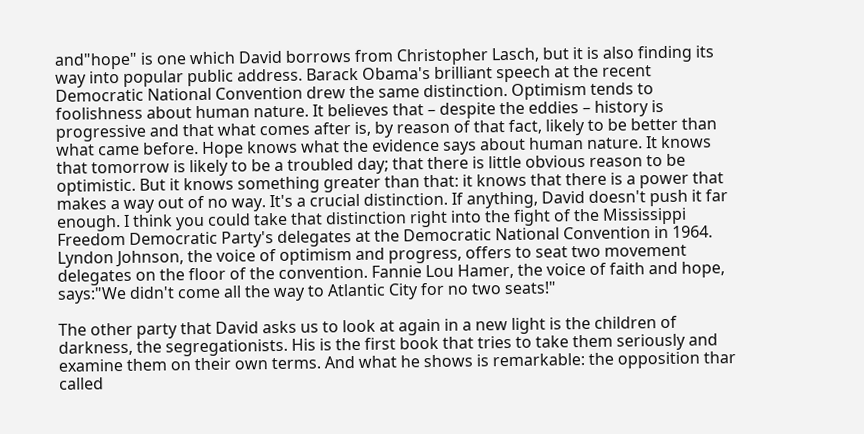and"hope" is one which David borrows from Christopher Lasch, but it is also finding its way into popular public address. Barack Obama's brilliant speech at the recent Democratic National Convention drew the same distinction. Optimism tends to foolishness about human nature. It believes that – despite the eddies – history is progressive and that what comes after is, by reason of that fact, likely to be better than what came before. Hope knows what the evidence says about human nature. It knows that tomorrow is likely to be a troubled day; that there is little obvious reason to be optimistic. But it knows something greater than that: it knows that there is a power that makes a way out of no way. It's a crucial distinction. If anything, David doesn't push it far enough. I think you could take that distinction right into the fight of the Mississippi Freedom Democratic Party's delegates at the Democratic National Convention in 1964. Lyndon Johnson, the voice of optimism and progress, offers to seat two movement delegates on the floor of the convention. Fannie Lou Hamer, the voice of faith and hope, says:"We didn't come all the way to Atlantic City for no two seats!"

The other party that David asks us to look at again in a new light is the children of darkness, the segregationists. His is the first book that tries to take them seriously and examine them on their own terms. And what he shows is remarkable: the opposition thar called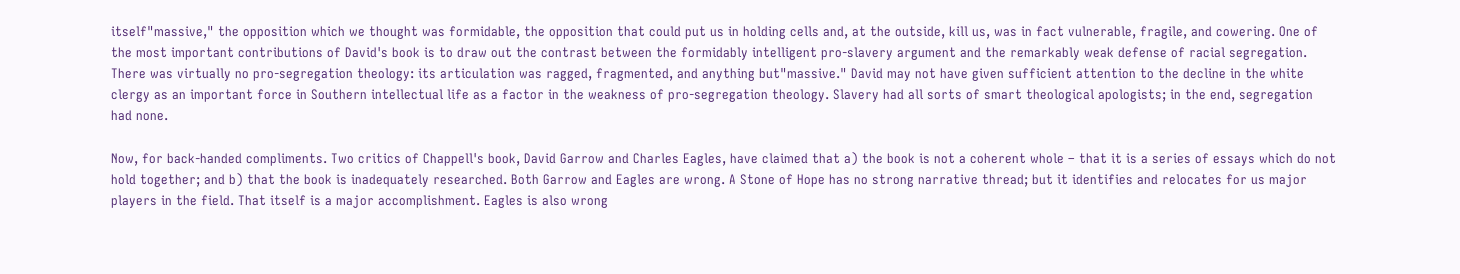itself"massive," the opposition which we thought was formidable, the opposition that could put us in holding cells and, at the outside, kill us, was in fact vulnerable, fragile, and cowering. One of the most important contributions of David's book is to draw out the contrast between the formidably intelligent pro-slavery argument and the remarkably weak defense of racial segregation. There was virtually no pro-segregation theology: its articulation was ragged, fragmented, and anything but"massive." David may not have given sufficient attention to the decline in the white clergy as an important force in Southern intellectual life as a factor in the weakness of pro-segregation theology. Slavery had all sorts of smart theological apologists; in the end, segregation had none.

Now, for back-handed compliments. Two critics of Chappell's book, David Garrow and Charles Eagles, have claimed that a) the book is not a coherent whole – that it is a series of essays which do not hold together; and b) that the book is inadequately researched. Both Garrow and Eagles are wrong. A Stone of Hope has no strong narrative thread; but it identifies and relocates for us major players in the field. That itself is a major accomplishment. Eagles is also wrong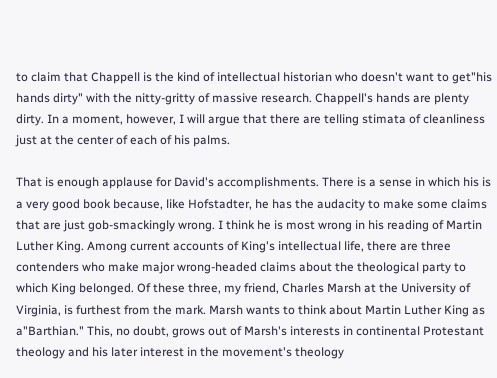to claim that Chappell is the kind of intellectual historian who doesn't want to get"his hands dirty" with the nitty-gritty of massive research. Chappell's hands are plenty dirty. In a moment, however, I will argue that there are telling stimata of cleanliness just at the center of each of his palms.

That is enough applause for David's accomplishments. There is a sense in which his is a very good book because, like Hofstadter, he has the audacity to make some claims that are just gob-smackingly wrong. I think he is most wrong in his reading of Martin Luther King. Among current accounts of King's intellectual life, there are three contenders who make major wrong-headed claims about the theological party to which King belonged. Of these three, my friend, Charles Marsh at the University of Virginia, is furthest from the mark. Marsh wants to think about Martin Luther King as a"Barthian." This, no doubt, grows out of Marsh's interests in continental Protestant theology and his later interest in the movement's theology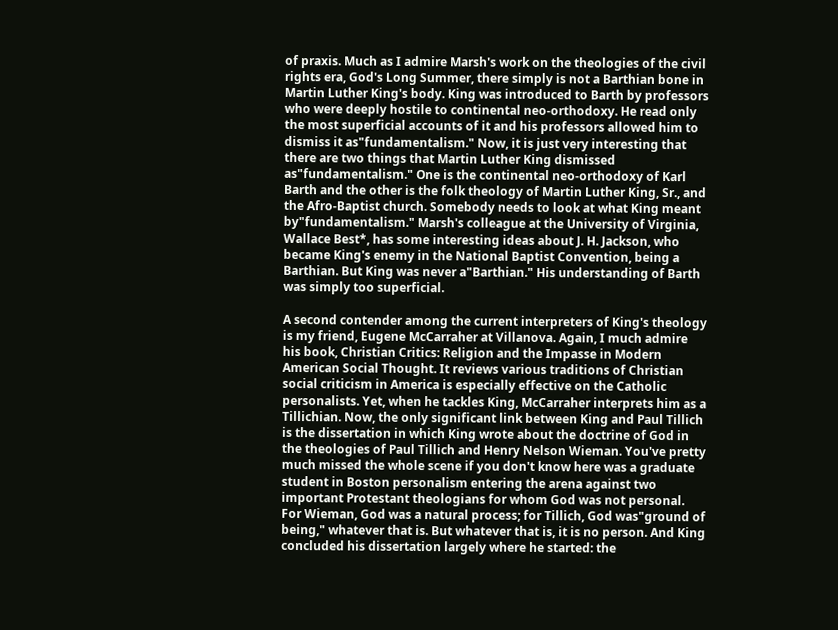of praxis. Much as I admire Marsh's work on the theologies of the civil rights era, God's Long Summer, there simply is not a Barthian bone in Martin Luther King's body. King was introduced to Barth by professors who were deeply hostile to continental neo-orthodoxy. He read only the most superficial accounts of it and his professors allowed him to dismiss it as"fundamentalism." Now, it is just very interesting that there are two things that Martin Luther King dismissed as"fundamentalism." One is the continental neo-orthodoxy of Karl Barth and the other is the folk theology of Martin Luther King, Sr., and the Afro-Baptist church. Somebody needs to look at what King meant by"fundamentalism." Marsh's colleague at the University of Virginia, Wallace Best*, has some interesting ideas about J. H. Jackson, who became King's enemy in the National Baptist Convention, being a Barthian. But King was never a"Barthian." His understanding of Barth was simply too superficial.

A second contender among the current interpreters of King's theology is my friend, Eugene McCarraher at Villanova. Again, I much admire his book, Christian Critics: Religion and the Impasse in Modern American Social Thought. It reviews various traditions of Christian social criticism in America is especially effective on the Catholic personalists. Yet, when he tackles King, McCarraher interprets him as a Tillichian. Now, the only significant link between King and Paul Tillich is the dissertation in which King wrote about the doctrine of God in the theologies of Paul Tillich and Henry Nelson Wieman. You've pretty much missed the whole scene if you don't know here was a graduate student in Boston personalism entering the arena against two important Protestant theologians for whom God was not personal. For Wieman, God was a natural process; for Tillich, God was"ground of being," whatever that is. But whatever that is, it is no person. And King concluded his dissertation largely where he started: the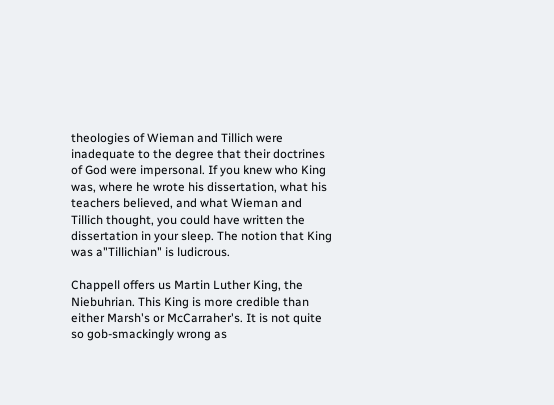theologies of Wieman and Tillich were inadequate to the degree that their doctrines of God were impersonal. If you knew who King was, where he wrote his dissertation, what his teachers believed, and what Wieman and Tillich thought, you could have written the dissertation in your sleep. The notion that King was a"Tillichian" is ludicrous.

Chappell offers us Martin Luther King, the Niebuhrian. This King is more credible than either Marsh's or McCarraher's. It is not quite so gob-smackingly wrong as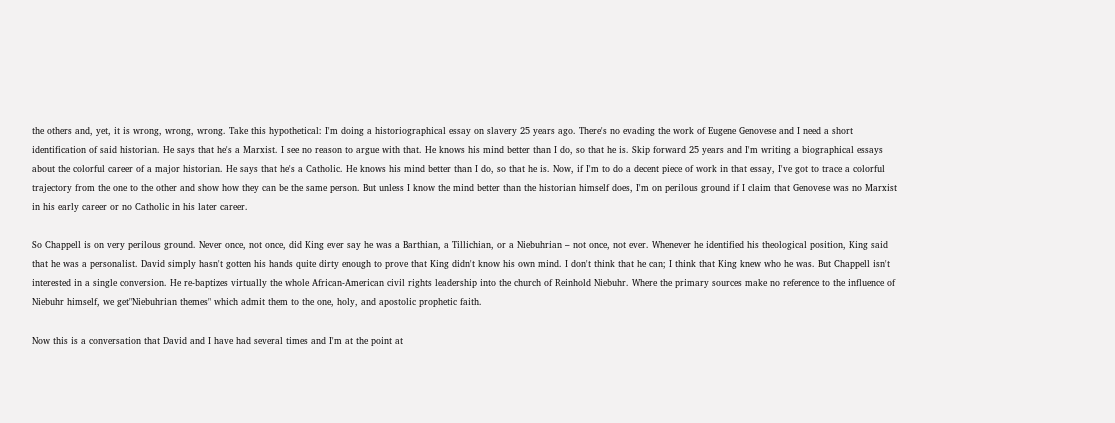the others and, yet, it is wrong, wrong, wrong. Take this hypothetical: I'm doing a historiographical essay on slavery 25 years ago. There's no evading the work of Eugene Genovese and I need a short identification of said historian. He says that he's a Marxist. I see no reason to argue with that. He knows his mind better than I do, so that he is. Skip forward 25 years and I'm writing a biographical essays about the colorful career of a major historian. He says that he's a Catholic. He knows his mind better than I do, so that he is. Now, if I'm to do a decent piece of work in that essay, I've got to trace a colorful trajectory from the one to the other and show how they can be the same person. But unless I know the mind better than the historian himself does, I'm on perilous ground if I claim that Genovese was no Marxist in his early career or no Catholic in his later career.

So Chappell is on very perilous ground. Never once, not once, did King ever say he was a Barthian, a Tillichian, or a Niebuhrian – not once, not ever. Whenever he identified his theological position, King said that he was a personalist. David simply hasn't gotten his hands quite dirty enough to prove that King didn't know his own mind. I don't think that he can; I think that King knew who he was. But Chappell isn't interested in a single conversion. He re-baptizes virtually the whole African-American civil rights leadership into the church of Reinhold Niebuhr. Where the primary sources make no reference to the influence of Niebuhr himself, we get"Niebuhrian themes" which admit them to the one, holy, and apostolic prophetic faith.

Now this is a conversation that David and I have had several times and I'm at the point at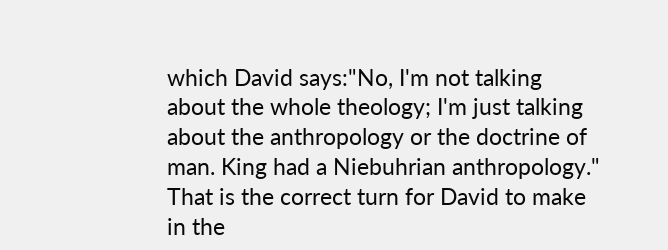which David says:"No, I'm not talking about the whole theology; I'm just talking about the anthropology or the doctrine of man. King had a Niebuhrian anthropology." That is the correct turn for David to make in the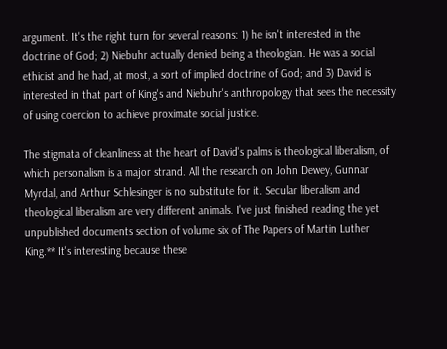argument. It's the right turn for several reasons: 1) he isn't interested in the doctrine of God; 2) Niebuhr actually denied being a theologian. He was a social ethicist and he had, at most, a sort of implied doctrine of God; and 3) David is interested in that part of King's and Niebuhr's anthropology that sees the necessity of using coercion to achieve proximate social justice.

The stigmata of cleanliness at the heart of David's palms is theological liberalism, of which personalism is a major strand. All the research on John Dewey, Gunnar Myrdal, and Arthur Schlesinger is no substitute for it. Secular liberalism and theological liberalism are very different animals. I've just finished reading the yet unpublished documents section of volume six of The Papers of Martin Luther King.** It's interesting because these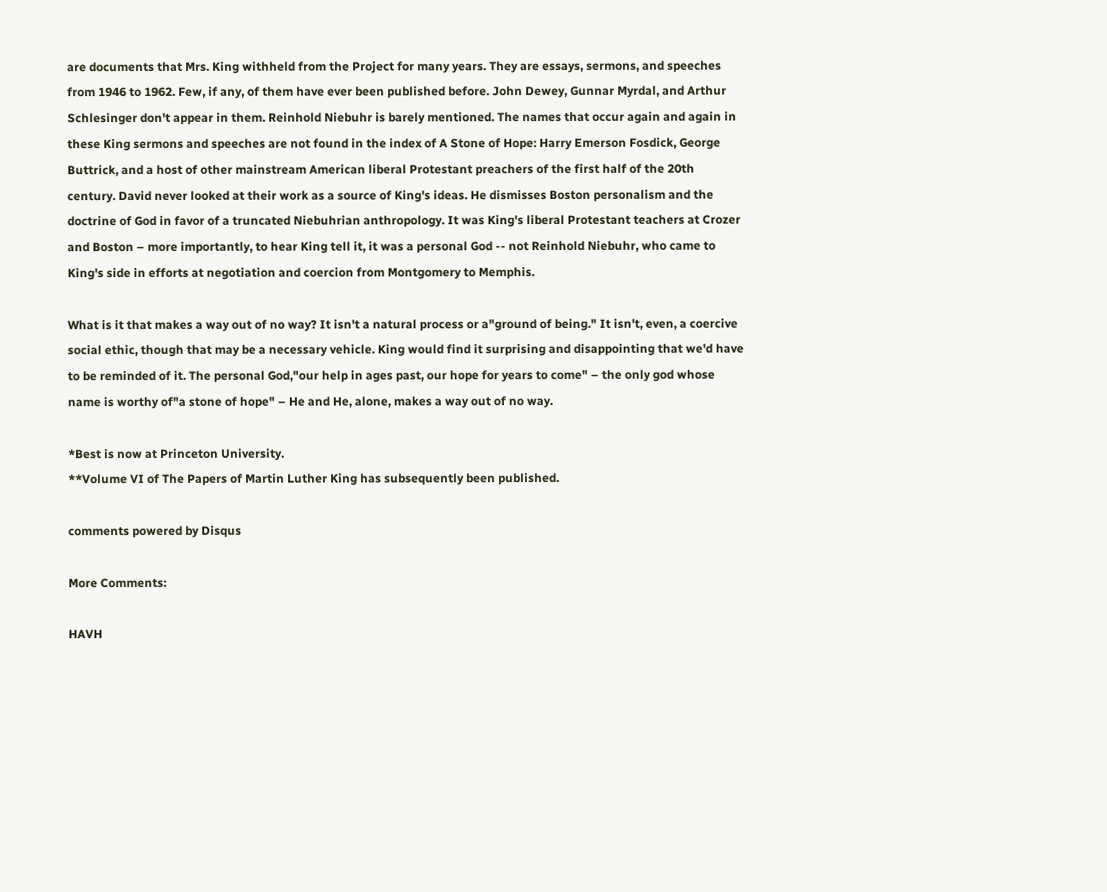are documents that Mrs. King withheld from the Project for many years. They are essays, sermons, and speeches from 1946 to 1962. Few, if any, of them have ever been published before. John Dewey, Gunnar Myrdal, and Arthur Schlesinger don't appear in them. Reinhold Niebuhr is barely mentioned. The names that occur again and again in these King sermons and speeches are not found in the index of A Stone of Hope: Harry Emerson Fosdick, George Buttrick, and a host of other mainstream American liberal Protestant preachers of the first half of the 20th century. David never looked at their work as a source of King's ideas. He dismisses Boston personalism and the doctrine of God in favor of a truncated Niebuhrian anthropology. It was King's liberal Protestant teachers at Crozer and Boston – more importantly, to hear King tell it, it was a personal God -- not Reinhold Niebuhr, who came to King's side in efforts at negotiation and coercion from Montgomery to Memphis.

What is it that makes a way out of no way? It isn't a natural process or a"ground of being." It isn't, even, a coercive social ethic, though that may be a necessary vehicle. King would find it surprising and disappointing that we'd have to be reminded of it. The personal God,"our help in ages past, our hope for years to come" – the only god whose name is worthy of"a stone of hope" – He and He, alone, makes a way out of no way.

*Best is now at Princeton University.
**Volume VI of The Papers of Martin Luther King has subsequently been published.

comments powered by Disqus

More Comments:

HAVH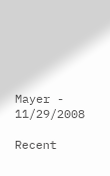Mayer - 11/29/2008

Recent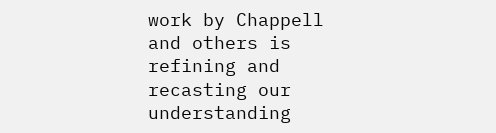work by Chappell and others is refining and recasting our understanding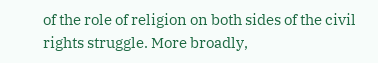of the role of religion on both sides of the civil rights struggle. More broadly,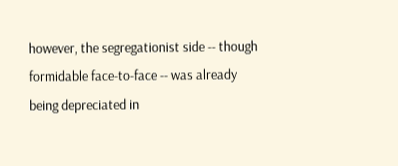however, the segregationist side -- though formidable face-to-face -- was already being depreciated in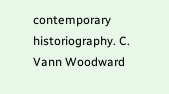contemporary historiography. C. Vann Woodward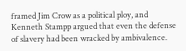framed Jim Crow as a political ploy, and Kenneth Stampp argued that even the defense of slavery had been wracked by ambivalence.